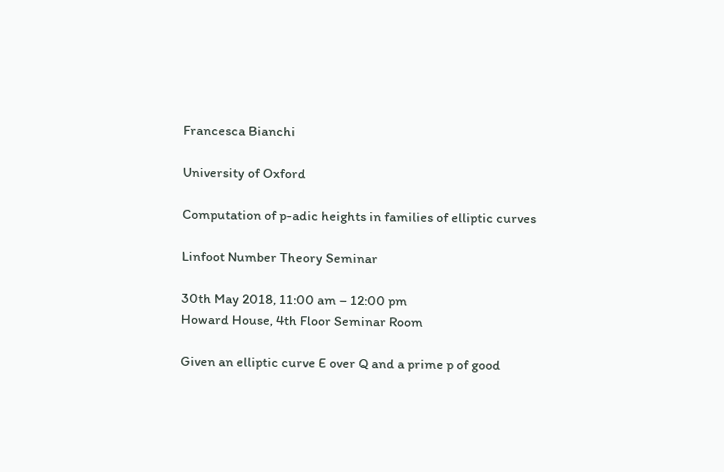Francesca Bianchi

University of Oxford

Computation of p-adic heights in families of elliptic curves

Linfoot Number Theory Seminar

30th May 2018, 11:00 am – 12:00 pm
Howard House, 4th Floor Seminar Room

Given an elliptic curve E over Q and a prime p of good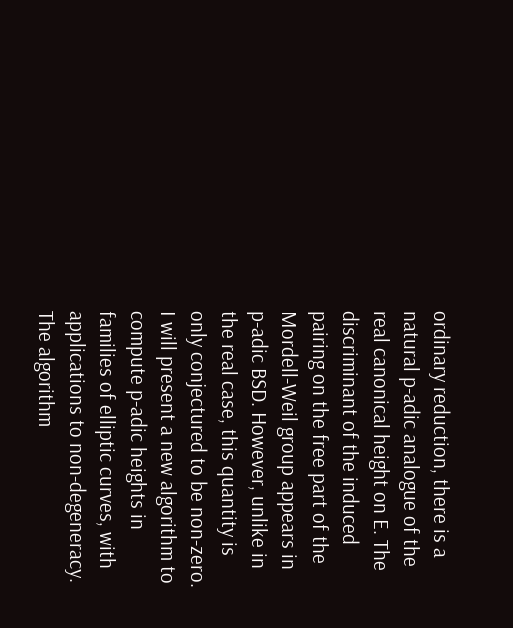ordinary reduction, there is a natural p-adic analogue of the real canonical height on E. The discriminant of the induced pairing on the free part of the Mordell-Weil group appears in p-adic BSD. However, unlike in the real case, this quantity is only conjectured to be non-zero. I will present a new algorithm to compute p-adic heights in families of elliptic curves, with applications to non-degeneracy. The algorithm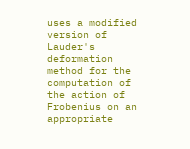uses a modified version of Lauder's deformation method for the computation of the action of Frobenius on an appropriate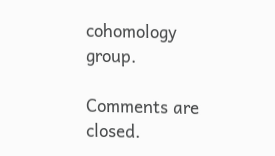cohomology group.

Comments are closed.